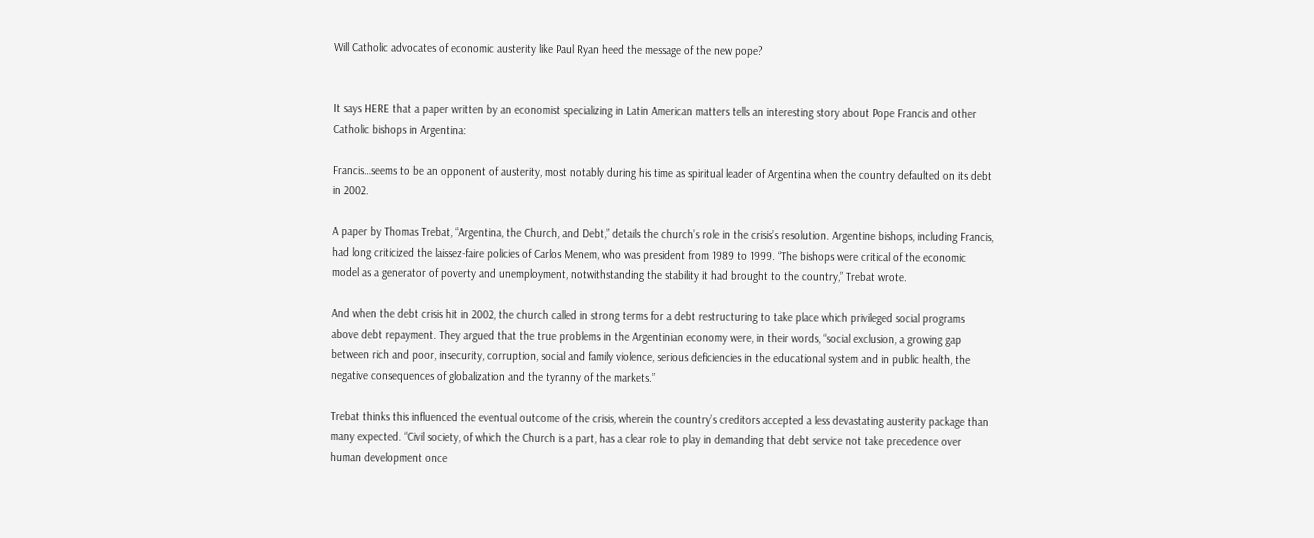Will Catholic advocates of economic austerity like Paul Ryan heed the message of the new pope?


It says HERE that a paper written by an economist specializing in Latin American matters tells an interesting story about Pope Francis and other Catholic bishops in Argentina:

Francis…seems to be an opponent of austerity, most notably during his time as spiritual leader of Argentina when the country defaulted on its debt in 2002.

A paper by Thomas Trebat, “Argentina, the Church, and Debt,” details the church’s role in the crisis’s resolution. Argentine bishops, including Francis, had long criticized the laissez-faire policies of Carlos Menem, who was president from 1989 to 1999. “The bishops were critical of the economic model as a generator of poverty and unemployment, notwithstanding the stability it had brought to the country,” Trebat wrote.

And when the debt crisis hit in 2002, the church called in strong terms for a debt restructuring to take place which privileged social programs above debt repayment. They argued that the true problems in the Argentinian economy were, in their words, “social exclusion, a growing gap between rich and poor, insecurity, corruption, social and family violence, serious deficiencies in the educational system and in public health, the negative consequences of globalization and the tyranny of the markets.”

Trebat thinks this influenced the eventual outcome of the crisis, wherein the country’s creditors accepted a less devastating austerity package than many expected. “Civil society, of which the Church is a part, has a clear role to play in demanding that debt service not take precedence over human development once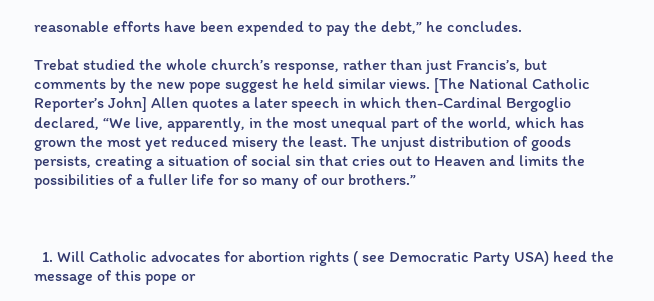reasonable efforts have been expended to pay the debt,” he concludes.

Trebat studied the whole church’s response, rather than just Francis’s, but comments by the new pope suggest he held similar views. [The National Catholic Reporter’s John] Allen quotes a later speech in which then-Cardinal Bergoglio declared, “We live, apparently, in the most unequal part of the world, which has grown the most yet reduced misery the least. The unjust distribution of goods persists, creating a situation of social sin that cries out to Heaven and limits the possibilities of a fuller life for so many of our brothers.”



  1. Will Catholic advocates for abortion rights ( see Democratic Party USA) heed the message of this pope or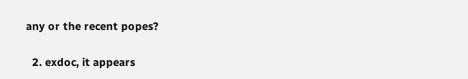any or the recent popes?

  2. exdoc, it appears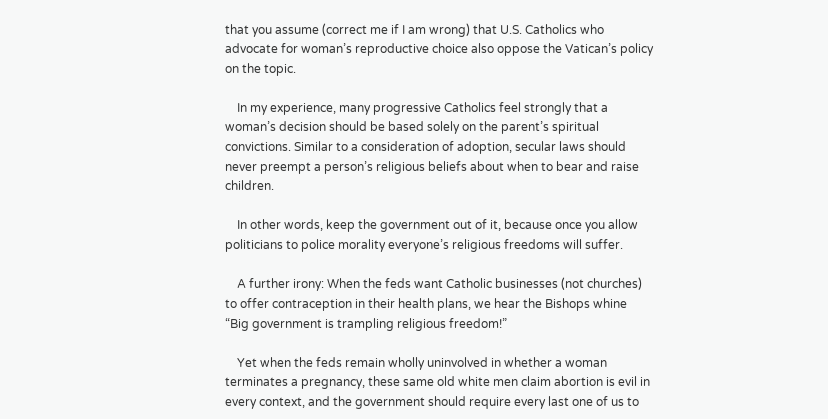that you assume (correct me if I am wrong) that U.S. Catholics who advocate for woman’s reproductive choice also oppose the Vatican’s policy on the topic.

    In my experience, many progressive Catholics feel strongly that a woman’s decision should be based solely on the parent’s spiritual convictions. Similar to a consideration of adoption, secular laws should never preempt a person’s religious beliefs about when to bear and raise children.

    In other words, keep the government out of it, because once you allow politicians to police morality everyone’s religious freedoms will suffer.

    A further irony: When the feds want Catholic businesses (not churches) to offer contraception in their health plans, we hear the Bishops whine “Big government is trampling religious freedom!”

    Yet when the feds remain wholly uninvolved in whether a woman terminates a pregnancy, these same old white men claim abortion is evil in every context, and the government should require every last one of us to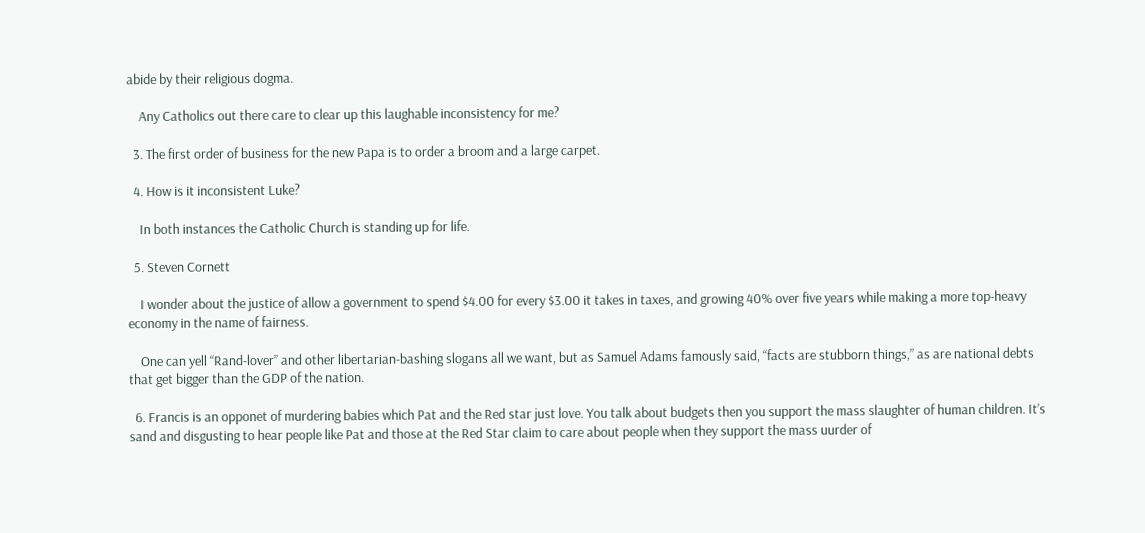abide by their religious dogma.

    Any Catholics out there care to clear up this laughable inconsistency for me?

  3. The first order of business for the new Papa is to order a broom and a large carpet.

  4. How is it inconsistent Luke?

    In both instances the Catholic Church is standing up for life.

  5. Steven Cornett

    I wonder about the justice of allow a government to spend $4.00 for every $3.00 it takes in taxes, and growing 40% over five years while making a more top-heavy economy in the name of fairness.

    One can yell “Rand-lover” and other libertarian-bashing slogans all we want, but as Samuel Adams famously said, “facts are stubborn things,” as are national debts that get bigger than the GDP of the nation.

  6. Francis is an opponet of murdering babies which Pat and the Red star just love. You talk about budgets then you support the mass slaughter of human children. It’s sand and disgusting to hear people like Pat and those at the Red Star claim to care about people when they support the mass uurder of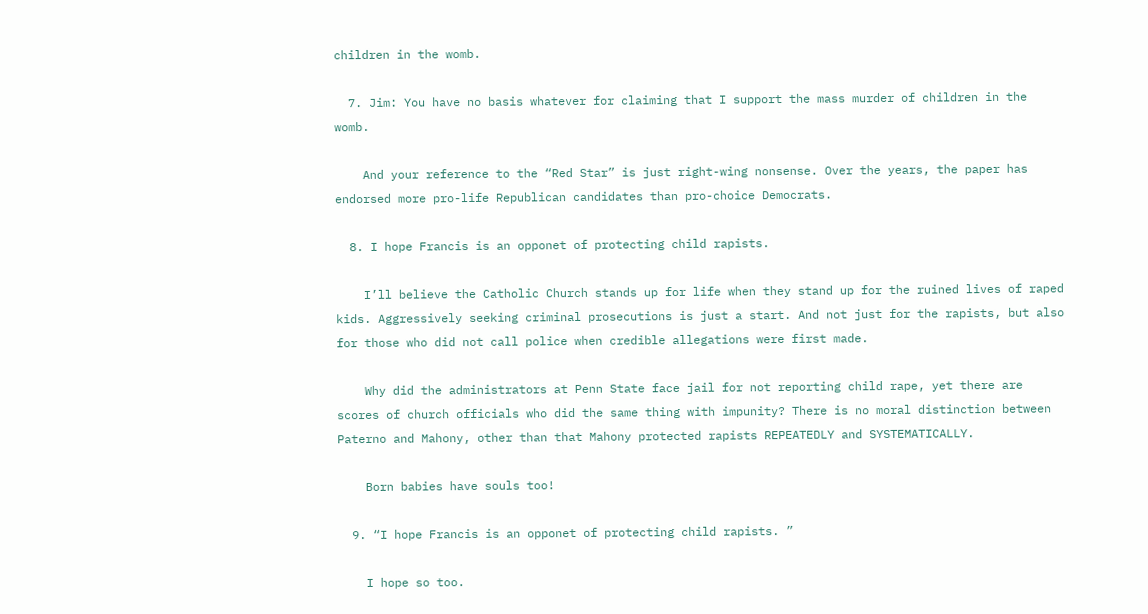children in the womb.

  7. Jim: You have no basis whatever for claiming that I support the mass murder of children in the womb.

    And your reference to the “Red Star” is just right-wing nonsense. Over the years, the paper has endorsed more pro-life Republican candidates than pro-choice Democrats.

  8. I hope Francis is an opponet of protecting child rapists.

    I’ll believe the Catholic Church stands up for life when they stand up for the ruined lives of raped kids. Aggressively seeking criminal prosecutions is just a start. And not just for the rapists, but also for those who did not call police when credible allegations were first made.

    Why did the administrators at Penn State face jail for not reporting child rape, yet there are scores of church officials who did the same thing with impunity? There is no moral distinction between Paterno and Mahony, other than that Mahony protected rapists REPEATEDLY and SYSTEMATICALLY.

    Born babies have souls too!

  9. “I hope Francis is an opponet of protecting child rapists. ”

    I hope so too.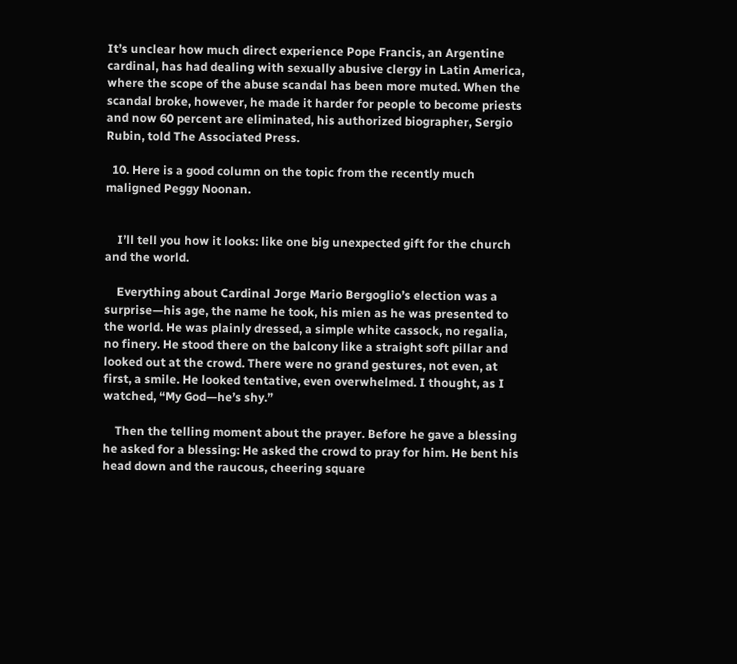It’s unclear how much direct experience Pope Francis, an Argentine cardinal, has had dealing with sexually abusive clergy in Latin America, where the scope of the abuse scandal has been more muted. When the scandal broke, however, he made it harder for people to become priests and now 60 percent are eliminated, his authorized biographer, Sergio Rubin, told The Associated Press.

  10. Here is a good column on the topic from the recently much maligned Peggy Noonan.


    I’ll tell you how it looks: like one big unexpected gift for the church and the world.

    Everything about Cardinal Jorge Mario Bergoglio’s election was a surprise—his age, the name he took, his mien as he was presented to the world. He was plainly dressed, a simple white cassock, no regalia, no finery. He stood there on the balcony like a straight soft pillar and looked out at the crowd. There were no grand gestures, not even, at first, a smile. He looked tentative, even overwhelmed. I thought, as I watched, “My God—he’s shy.”

    Then the telling moment about the prayer. Before he gave a blessing he asked for a blessing: He asked the crowd to pray for him. He bent his head down and the raucous, cheering square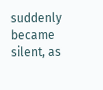suddenly became silent, as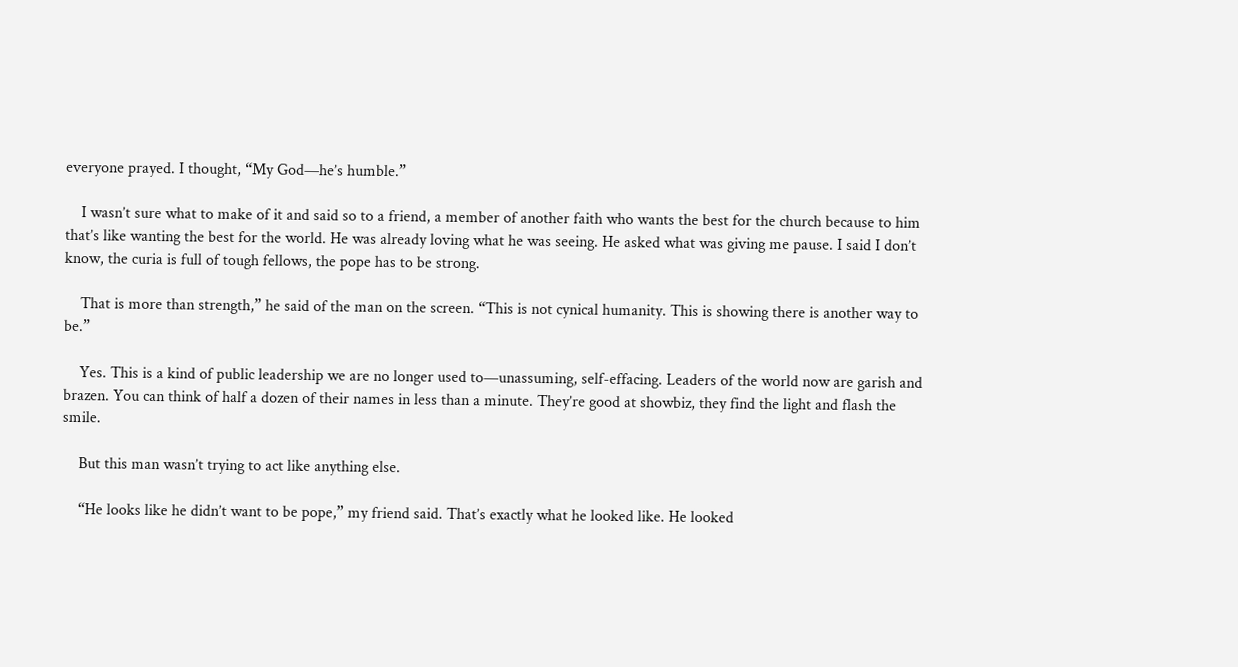everyone prayed. I thought, “My God—he’s humble.”

    I wasn’t sure what to make of it and said so to a friend, a member of another faith who wants the best for the church because to him that’s like wanting the best for the world. He was already loving what he was seeing. He asked what was giving me pause. I said I don’t know, the curia is full of tough fellows, the pope has to be strong.

    That is more than strength,” he said of the man on the screen. “This is not cynical humanity. This is showing there is another way to be.”

    Yes. This is a kind of public leadership we are no longer used to—unassuming, self-effacing. Leaders of the world now are garish and brazen. You can think of half a dozen of their names in less than a minute. They’re good at showbiz, they find the light and flash the smile.

    But this man wasn’t trying to act like anything else.

    “He looks like he didn’t want to be pope,” my friend said. That’s exactly what he looked like. He looked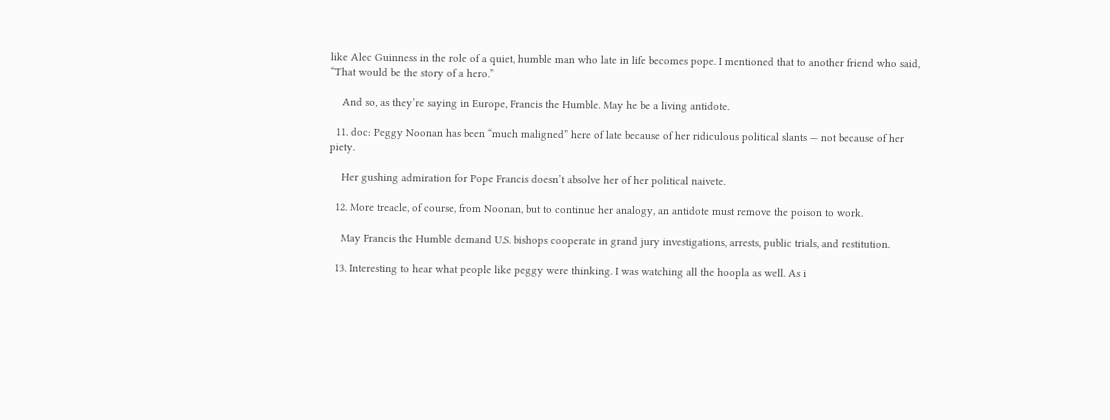like Alec Guinness in the role of a quiet, humble man who late in life becomes pope. I mentioned that to another friend who said, “That would be the story of a hero.”

    And so, as they’re saying in Europe, Francis the Humble. May he be a living antidote.

  11. doc: Peggy Noonan has been “much maligned” here of late because of her ridiculous political slants — not because of her piety.

    Her gushing admiration for Pope Francis doesn’t absolve her of her political naivete.

  12. More treacle, of course, from Noonan, but to continue her analogy, an antidote must remove the poison to work.

    May Francis the Humble demand U.S. bishops cooperate in grand jury investigations, arrests, public trials, and restitution.

  13. Interesting to hear what people like peggy were thinking. I was watching all the hoopla as well. As i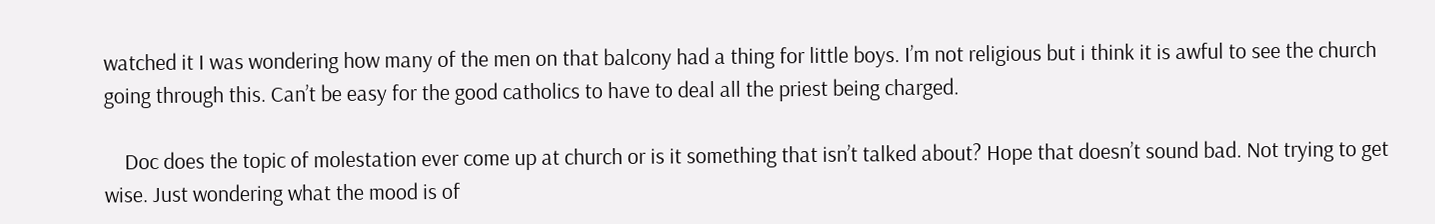watched it I was wondering how many of the men on that balcony had a thing for little boys. I’m not religious but i think it is awful to see the church going through this. Can’t be easy for the good catholics to have to deal all the priest being charged.

    Doc does the topic of molestation ever come up at church or is it something that isn’t talked about? Hope that doesn’t sound bad. Not trying to get wise. Just wondering what the mood is of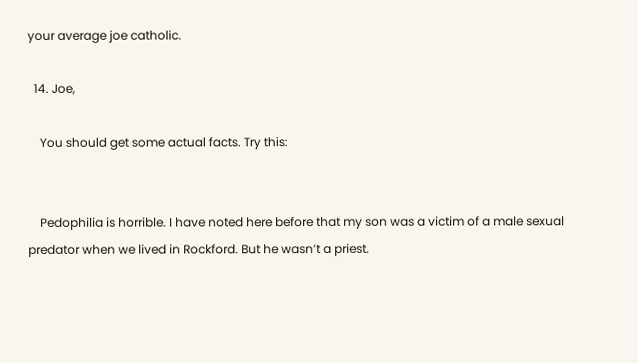your average joe catholic.

  14. Joe,

    You should get some actual facts. Try this:


    Pedophilia is horrible. I have noted here before that my son was a victim of a male sexual predator when we lived in Rockford. But he wasn’t a priest.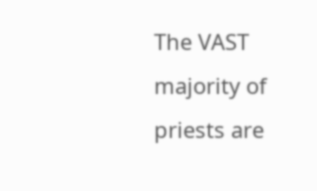The VAST majority of priests are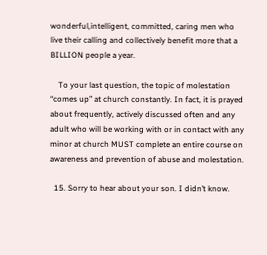wonderful,intelligent, committed, caring men who live their calling and collectively benefit more that a BILLION people a year.

    To your last question, the topic of molestation “comes up” at church constantly. In fact, it is prayed about frequently, actively discussed often and any adult who will be working with or in contact with any minor at church MUST complete an entire course on awareness and prevention of abuse and molestation.

  15. Sorry to hear about your son. I didn’t know.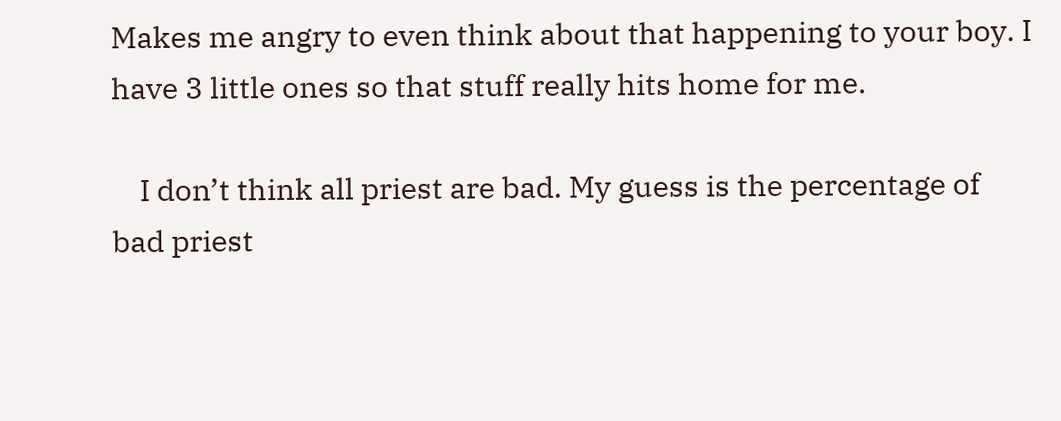Makes me angry to even think about that happening to your boy. I have 3 little ones so that stuff really hits home for me.

    I don’t think all priest are bad. My guess is the percentage of bad priest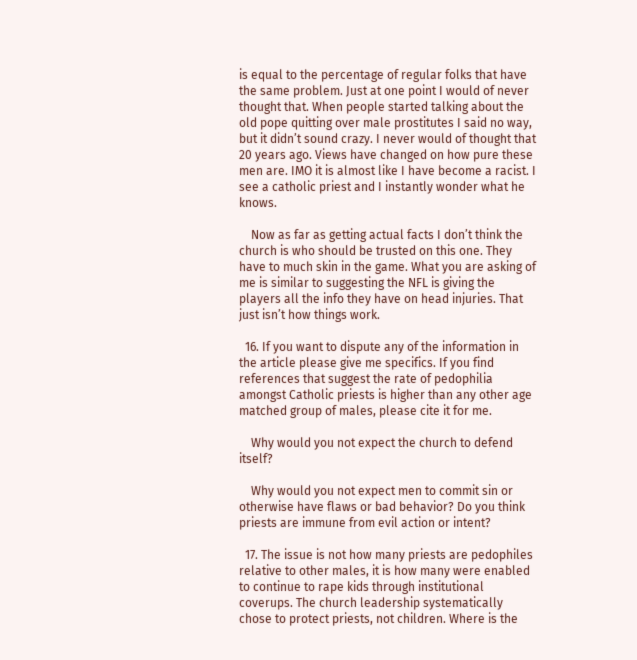is equal to the percentage of regular folks that have the same problem. Just at one point I would of never thought that. When people started talking about the old pope quitting over male prostitutes I said no way, but it didn’t sound crazy. I never would of thought that 20 years ago. Views have changed on how pure these men are. IMO it is almost like I have become a racist. I see a catholic priest and I instantly wonder what he knows.

    Now as far as getting actual facts I don’t think the church is who should be trusted on this one. They have to much skin in the game. What you are asking of me is similar to suggesting the NFL is giving the players all the info they have on head injuries. That just isn’t how things work.

  16. If you want to dispute any of the information in the article please give me specifics. If you find references that suggest the rate of pedophilia amongst Catholic priests is higher than any other age matched group of males, please cite it for me.

    Why would you not expect the church to defend itself?

    Why would you not expect men to commit sin or otherwise have flaws or bad behavior? Do you think priests are immune from evil action or intent?

  17. The issue is not how many priests are pedophiles relative to other males, it is how many were enabled to continue to rape kids through institutional coverups. The church leadership systematically chose to protect priests, not children. Where is the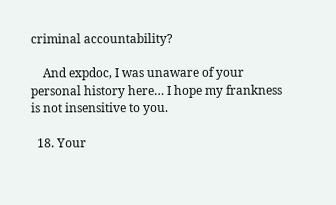criminal accountability?

    And expdoc, I was unaware of your personal history here… I hope my frankness is not insensitive to you.

  18. Your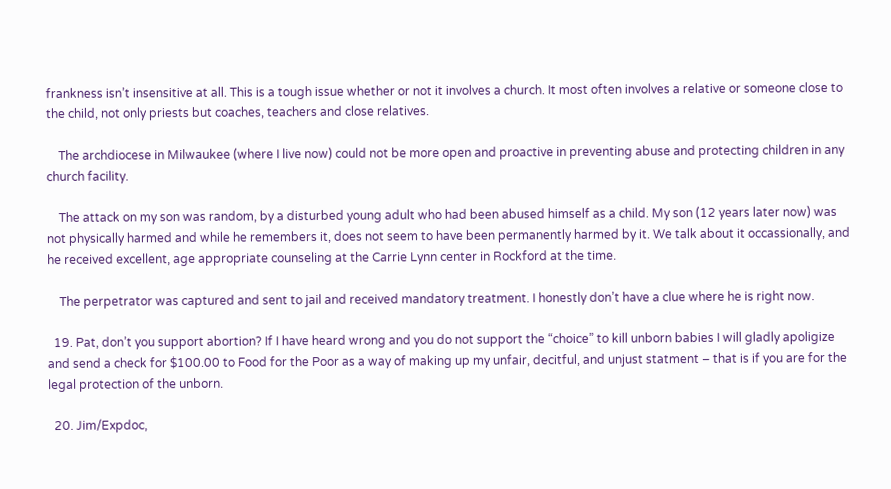frankness isn’t insensitive at all. This is a tough issue whether or not it involves a church. It most often involves a relative or someone close to the child, not only priests but coaches, teachers and close relatives.

    The archdiocese in Milwaukee (where I live now) could not be more open and proactive in preventing abuse and protecting children in any church facility.

    The attack on my son was random, by a disturbed young adult who had been abused himself as a child. My son (12 years later now) was not physically harmed and while he remembers it, does not seem to have been permanently harmed by it. We talk about it occassionally, and he received excellent, age appropriate counseling at the Carrie Lynn center in Rockford at the time.

    The perpetrator was captured and sent to jail and received mandatory treatment. I honestly don’t have a clue where he is right now.

  19. Pat, don’t you support abortion? If I have heard wrong and you do not support the “choice” to kill unborn babies I will gladly apoligize and send a check for $100.00 to Food for the Poor as a way of making up my unfair, decitful, and unjust statment – that is if you are for the legal protection of the unborn.

  20. Jim/Expdoc,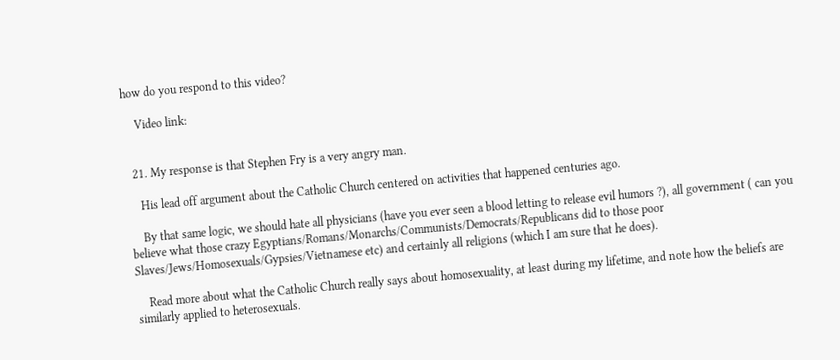how do you respond to this video?

    Video link:


  21. My response is that Stephen Fry is a very angry man.

    His lead off argument about the Catholic Church centered on activities that happened centuries ago.

    By that same logic, we should hate all physicians (have you ever seen a blood letting to release evil humors ?), all government ( can you believe what those crazy Egyptians/Romans/Monarchs/Communists/Democrats/Republicans did to those poor Slaves/Jews/Homosexuals/Gypsies/Vietnamese etc) and certainly all religions (which I am sure that he does).

    Read more about what the Catholic Church really says about homosexuality, at least during my lifetime, and note how the beliefs are similarly applied to heterosexuals.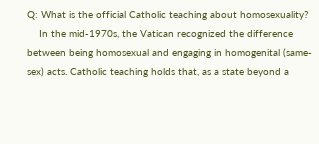Q: What is the official Catholic teaching about homosexuality?
    In the mid-1970s, the Vatican recognized the difference between being homosexual and engaging in homogenital (same-sex) acts. Catholic teaching holds that, as a state beyond a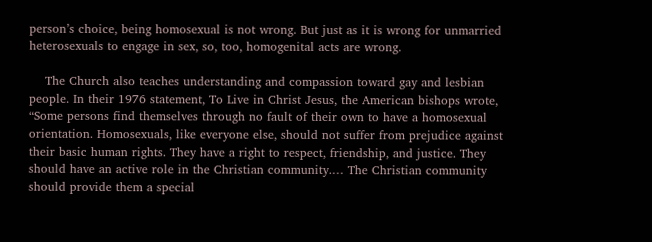person’s choice, being homosexual is not wrong. But just as it is wrong for unmarried heterosexuals to engage in sex, so, too, homogenital acts are wrong.

    The Church also teaches understanding and compassion toward gay and lesbian people. In their 1976 statement, To Live in Christ Jesus, the American bishops wrote, “Some persons find themselves through no fault of their own to have a homosexual orientation. Homosexuals, like everyone else, should not suffer from prejudice against their basic human rights. They have a right to respect, friendship, and justice. They should have an active role in the Christian community.… The Christian community should provide them a special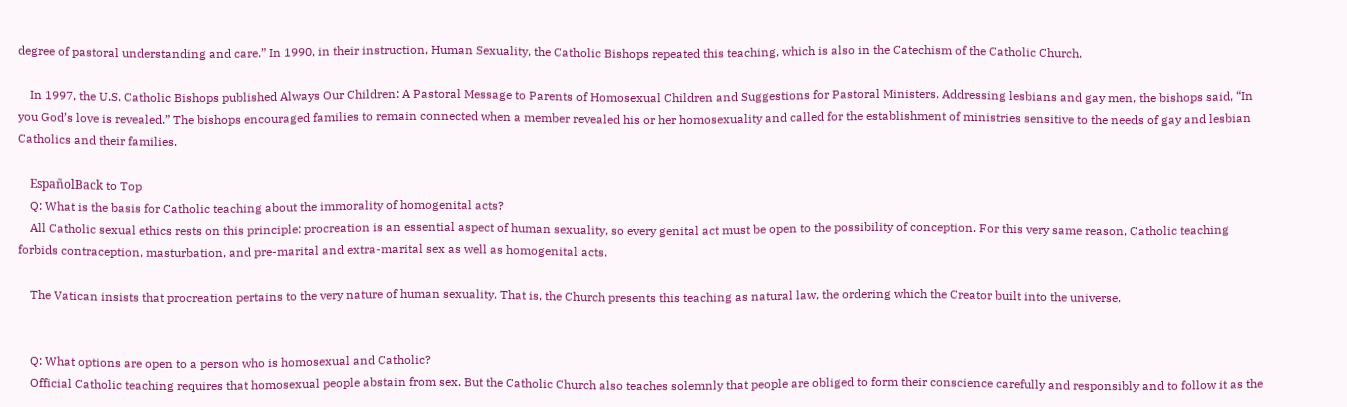degree of pastoral understanding and care.” In 1990, in their instruction, Human Sexuality, the Catholic Bishops repeated this teaching, which is also in the Catechism of the Catholic Church.

    In 1997, the U.S. Catholic Bishops published Always Our Children: A Pastoral Message to Parents of Homosexual Children and Suggestions for Pastoral Ministers. Addressing lesbians and gay men, the bishops said, “In you God’s love is revealed.” The bishops encouraged families to remain connected when a member revealed his or her homosexuality and called for the establishment of ministries sensitive to the needs of gay and lesbian Catholics and their families.

    EspañolBack to Top
    Q: What is the basis for Catholic teaching about the immorality of homogenital acts?
    All Catholic sexual ethics rests on this principle: procreation is an essential aspect of human sexuality, so every genital act must be open to the possibility of conception. For this very same reason, Catholic teaching forbids contraception, masturbation, and pre-marital and extra-marital sex as well as homogenital acts.

    The Vatican insists that procreation pertains to the very nature of human sexuality. That is, the Church presents this teaching as natural law, the ordering which the Creator built into the universe.


    Q: What options are open to a person who is homosexual and Catholic?
    Official Catholic teaching requires that homosexual people abstain from sex. But the Catholic Church also teaches solemnly that people are obliged to form their conscience carefully and responsibly and to follow it as the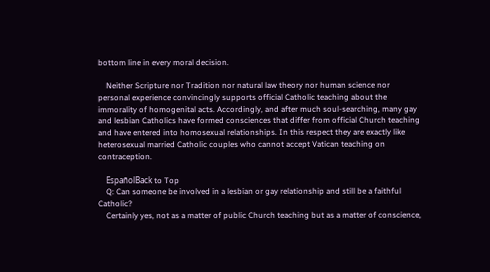bottom line in every moral decision.

    Neither Scripture nor Tradition nor natural law theory nor human science nor personal experience convincingly supports official Catholic teaching about the immorality of homogenital acts. Accordingly, and after much soul-searching, many gay and lesbian Catholics have formed consciences that differ from official Church teaching and have entered into homosexual relationships. In this respect they are exactly like heterosexual married Catholic couples who cannot accept Vatican teaching on contraception.

    EspañolBack to Top
    Q: Can someone be involved in a lesbian or gay relationship and still be a faithful Catholic?
    Certainly yes, not as a matter of public Church teaching but as a matter of conscience,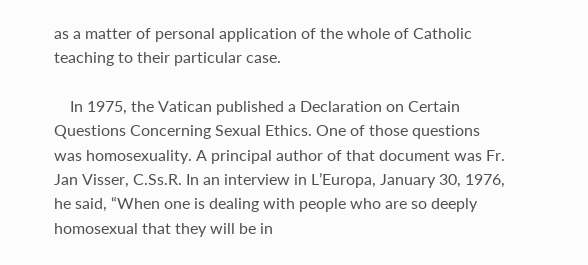as a matter of personal application of the whole of Catholic teaching to their particular case.

    In 1975, the Vatican published a Declaration on Certain Questions Concerning Sexual Ethics. One of those questions was homosexuality. A principal author of that document was Fr. Jan Visser, C.Ss.R. In an interview in L’Europa, January 30, 1976, he said, “When one is dealing with people who are so deeply homosexual that they will be in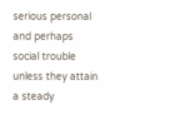serious personal and perhaps social trouble unless they attain a steady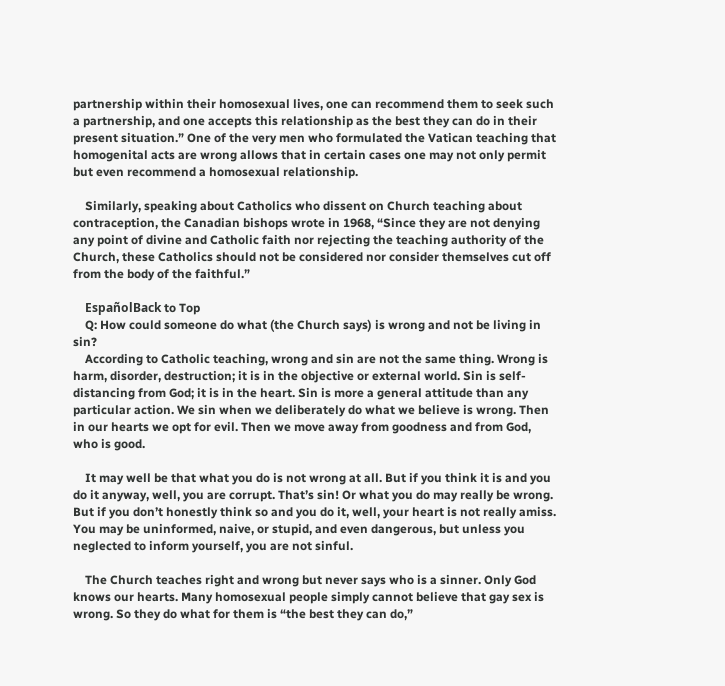partnership within their homosexual lives, one can recommend them to seek such a partnership, and one accepts this relationship as the best they can do in their present situation.” One of the very men who formulated the Vatican teaching that homogenital acts are wrong allows that in certain cases one may not only permit but even recommend a homosexual relationship.

    Similarly, speaking about Catholics who dissent on Church teaching about contraception, the Canadian bishops wrote in 1968, “Since they are not denying any point of divine and Catholic faith nor rejecting the teaching authority of the Church, these Catholics should not be considered nor consider themselves cut off from the body of the faithful.”

    EspañolBack to Top
    Q: How could someone do what (the Church says) is wrong and not be living in sin?
    According to Catholic teaching, wrong and sin are not the same thing. Wrong is harm, disorder, destruction; it is in the objective or external world. Sin is self-distancing from God; it is in the heart. Sin is more a general attitude than any particular action. We sin when we deliberately do what we believe is wrong. Then in our hearts we opt for evil. Then we move away from goodness and from God, who is good.

    It may well be that what you do is not wrong at all. But if you think it is and you do it anyway, well, you are corrupt. That’s sin! Or what you do may really be wrong. But if you don’t honestly think so and you do it, well, your heart is not really amiss. You may be uninformed, naive, or stupid, and even dangerous, but unless you neglected to inform yourself, you are not sinful.

    The Church teaches right and wrong but never says who is a sinner. Only God knows our hearts. Many homosexual people simply cannot believe that gay sex is wrong. So they do what for them is “the best they can do,”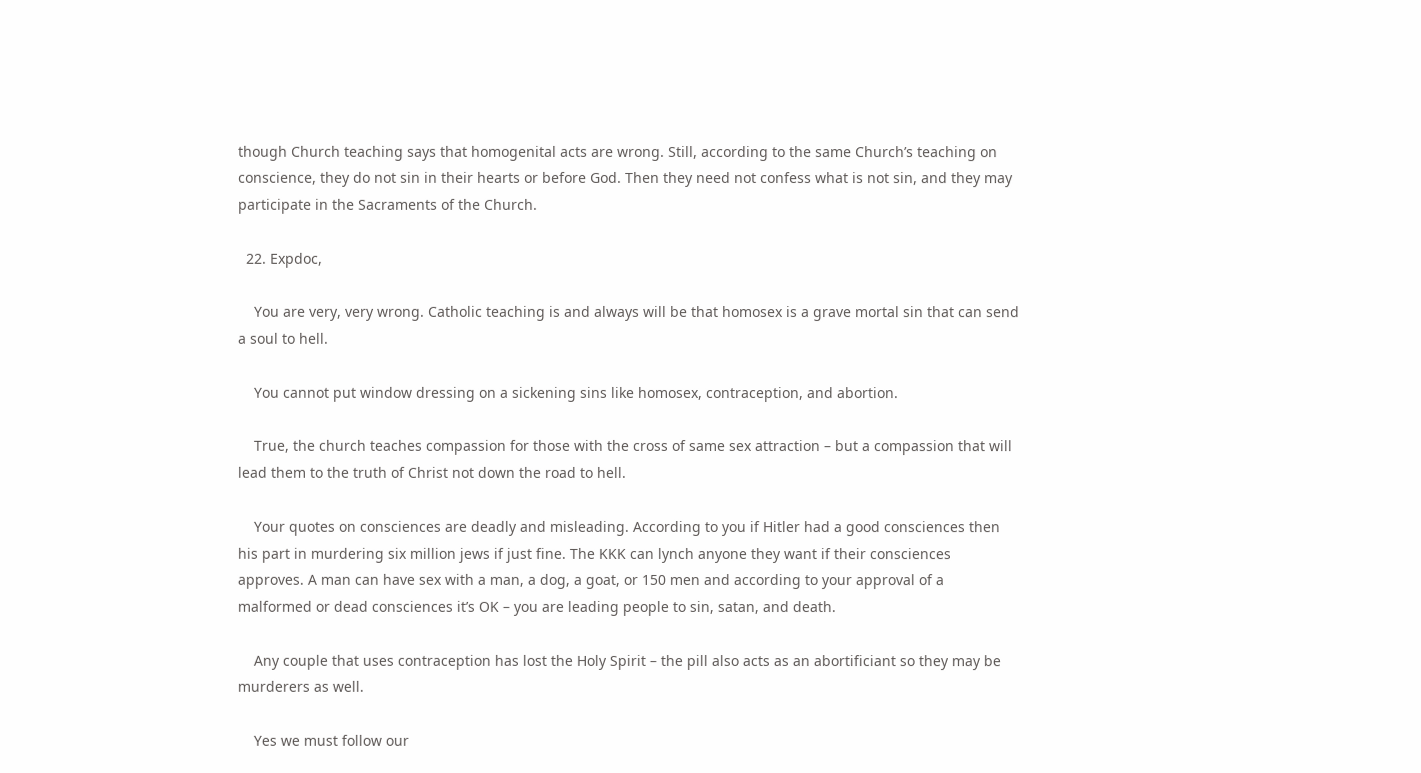though Church teaching says that homogenital acts are wrong. Still, according to the same Church’s teaching on conscience, they do not sin in their hearts or before God. Then they need not confess what is not sin, and they may participate in the Sacraments of the Church.

  22. Expdoc,

    You are very, very wrong. Catholic teaching is and always will be that homosex is a grave mortal sin that can send a soul to hell.

    You cannot put window dressing on a sickening sins like homosex, contraception, and abortion.

    True, the church teaches compassion for those with the cross of same sex attraction – but a compassion that will lead them to the truth of Christ not down the road to hell.

    Your quotes on consciences are deadly and misleading. According to you if Hitler had a good consciences then his part in murdering six million jews if just fine. The KKK can lynch anyone they want if their consciences approves. A man can have sex with a man, a dog, a goat, or 150 men and according to your approval of a malformed or dead consciences it’s OK – you are leading people to sin, satan, and death.

    Any couple that uses contraception has lost the Holy Spirit – the pill also acts as an abortificiant so they may be murderers as well.

    Yes we must follow our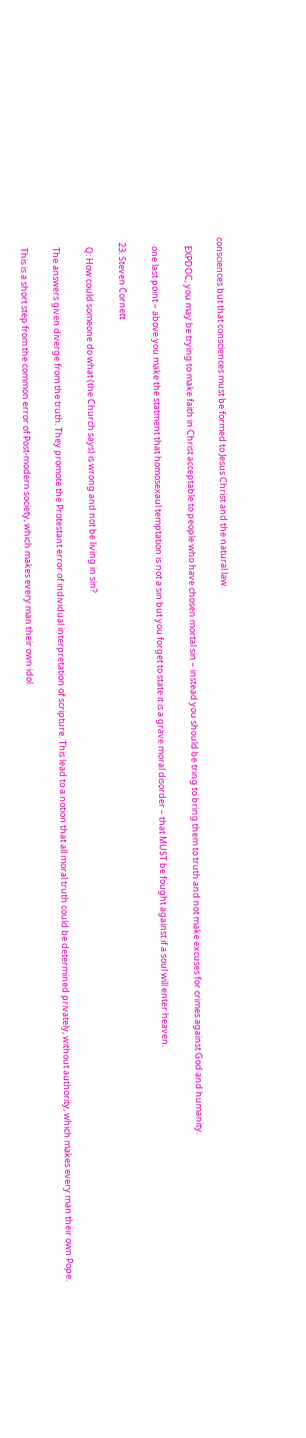consciences but that consciences must be formed to Jesus Christ and the natural law.

    EXPDOC, you may be trying to make faith in Christ acceptable to people who have chosen mortal sin – instead you should be tring to bring them to truth and not make excuses for crimes against God and humanity.

    one last point – above you make the statment that homosexaul temptation is not a sin but you forget to state it is a grave moral disorder – that MUST be fought against if a soul will enter heaven.

  23. Steven Cornett

    Q: How could someone do what (the Church says) is wrong and not be living in sin?

    The answers given diverge from the truth. They promote the Protestant error of individual interpretation of scripture. This lead to a notion that all moral truth could be determined privately, without authority, which makes every man their own Pope.

    This is a short step from the common error of Post-modern society, which makes every man their own idol.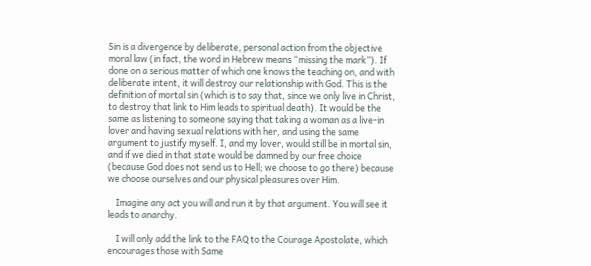Sin is a divergence by deliberate, personal action from the objective moral law (in fact, the word in Hebrew means “missing the mark”). If done on a serious matter of which one knows the teaching on, and with deliberate intent, it will destroy our relationship with God. This is the definition of mortal sin (which is to say that, since we only live in Christ, to destroy that link to Him leads to spiritual death). It would be the same as listening to someone saying that taking a woman as a live-in lover and having sexual relations with her, and using the same argument to justify myself. I, and my lover, would still be in mortal sin, and if we died in that state would be damned by our free choice (because God does not send us to Hell; we choose to go there) because we choose ourselves and our physical pleasures over Him.

    Imagine any act you will and run it by that argument. You will see it leads to anarchy.

    I will only add the link to the FAQ to the Courage Apostolate, which encourages those with Same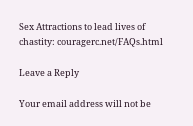Sex Attractions to lead lives of chastity: couragerc.net/FAQs.html

Leave a Reply

Your email address will not be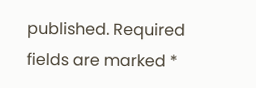published. Required fields are marked *